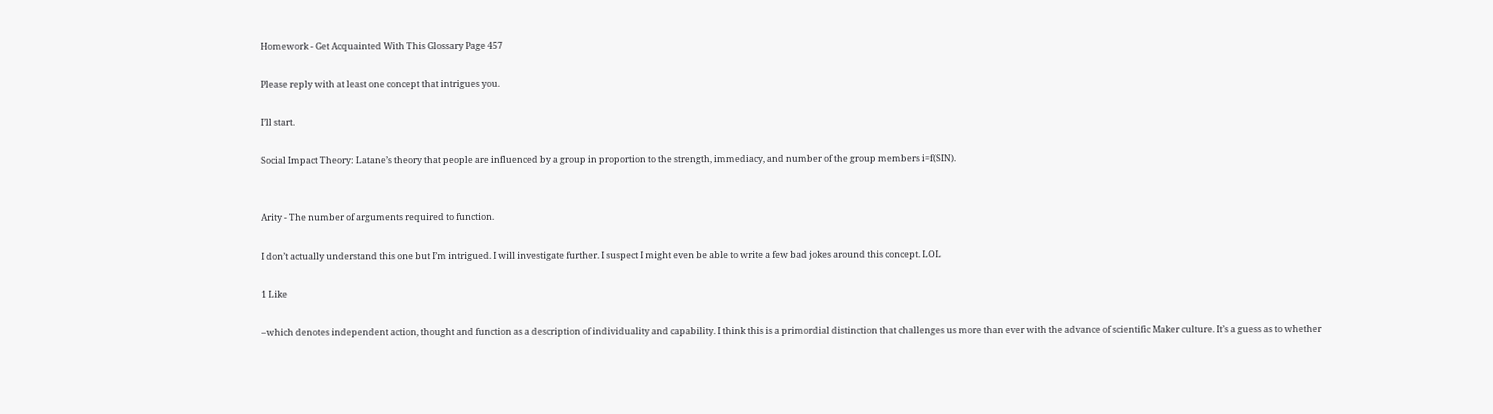Homework - Get Acquainted With This Glossary Page 457

Please reply with at least one concept that intrigues you.

I’ll start.

Social Impact Theory: Latane’s theory that people are influenced by a group in proportion to the strength, immediacy, and number of the group members i=f(SIN).


Arity - The number of arguments required to function.

I don’t actually understand this one but I’m intrigued. I will investigate further. I suspect I might even be able to write a few bad jokes around this concept. LOL

1 Like

–which denotes independent action, thought and function as a description of individuality and capability. I think this is a primordial distinction that challenges us more than ever with the advance of scientific Maker culture. It’s a guess as to whether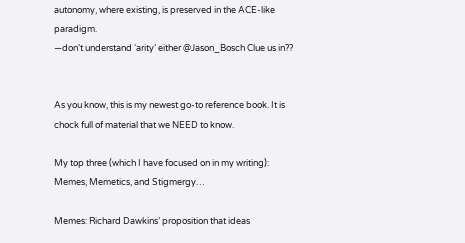autonomy, where existing, is preserved in the ACE-like paradigm.
—don’t understand ‘arity’ either @Jason_Bosch Clue us in??


As you know, this is my newest go-to reference book. It is chock full of material that we NEED to know.

My top three (which I have focused on in my writing): Memes, Memetics, and Stigmergy…

Memes: Richard Dawkins’ proposition that ideas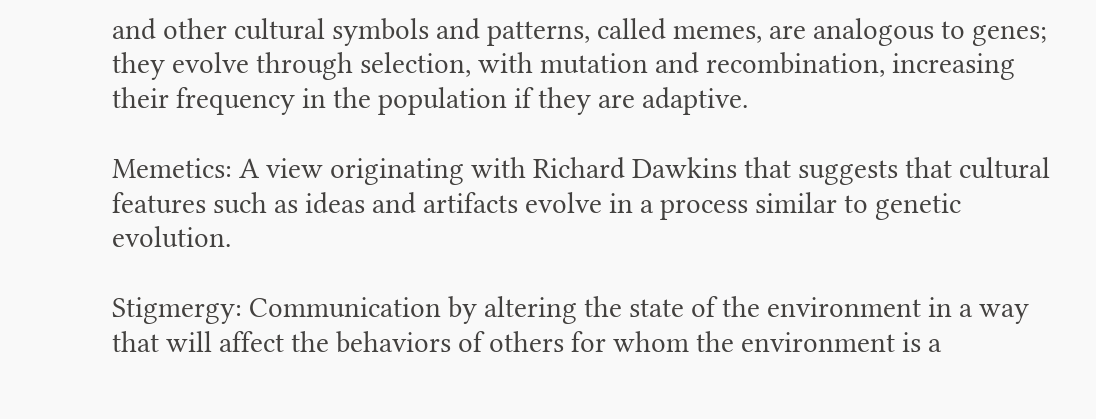and other cultural symbols and patterns, called memes, are analogous to genes; they evolve through selection, with mutation and recombination, increasing their frequency in the population if they are adaptive.

Memetics: A view originating with Richard Dawkins that suggests that cultural features such as ideas and artifacts evolve in a process similar to genetic evolution.

Stigmergy: Communication by altering the state of the environment in a way that will affect the behaviors of others for whom the environment is a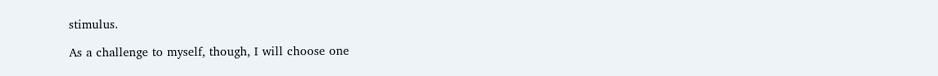stimulus.

As a challenge to myself, though, I will choose one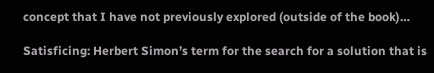concept that I have not previously explored (outside of the book)…

Satisficing: Herbert Simon’s term for the search for a solution that is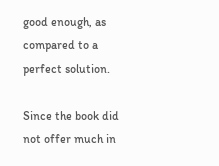good enough, as compared to a perfect solution.

Since the book did not offer much in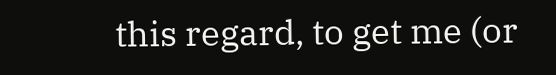this regard, to get me (or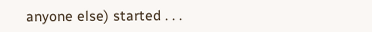anyone else) started . . .